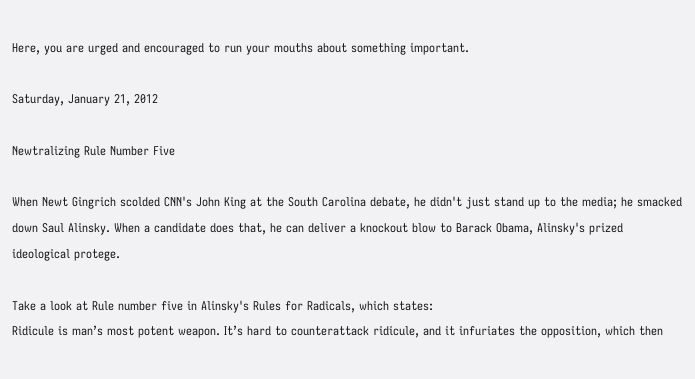Here, you are urged and encouraged to run your mouths about something important.

Saturday, January 21, 2012

Newtralizing Rule Number Five

When Newt Gingrich scolded CNN's John King at the South Carolina debate, he didn't just stand up to the media; he smacked down Saul Alinsky. When a candidate does that, he can deliver a knockout blow to Barack Obama, Alinsky's prized ideological protege.

Take a look at Rule number five in Alinsky's Rules for Radicals, which states:
Ridicule is man’s most potent weapon. It’s hard to counterattack ridicule, and it infuriates the opposition, which then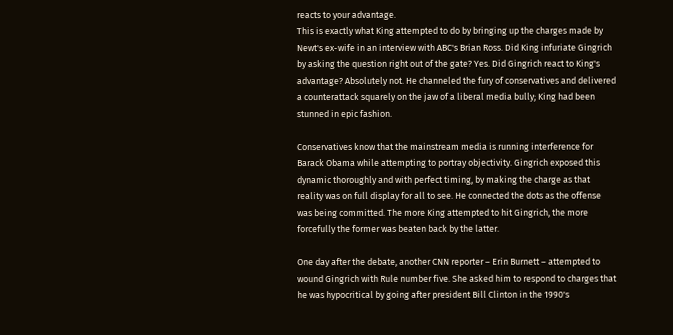reacts to your advantage.
This is exactly what King attempted to do by bringing up the charges made by Newt's ex-wife in an interview with ABC's Brian Ross. Did King infuriate Gingrich by asking the question right out of the gate? Yes. Did Gingrich react to King's advantage? Absolutely not. He channeled the fury of conservatives and delivered a counterattack squarely on the jaw of a liberal media bully; King had been stunned in epic fashion.

Conservatives know that the mainstream media is running interference for Barack Obama while attempting to portray objectivity. Gingrich exposed this dynamic thoroughly and with perfect timing, by making the charge as that reality was on full display for all to see. He connected the dots as the offense was being committed. The more King attempted to hit Gingrich, the more forcefully the former was beaten back by the latter.

One day after the debate, another CNN reporter – Erin Burnett – attempted to wound Gingrich with Rule number five. She asked him to respond to charges that he was hypocritical by going after president Bill Clinton in the 1990's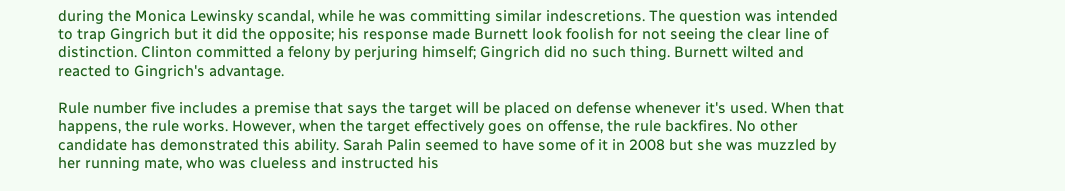during the Monica Lewinsky scandal, while he was committing similar indescretions. The question was intended to trap Gingrich but it did the opposite; his response made Burnett look foolish for not seeing the clear line of distinction. Clinton committed a felony by perjuring himself; Gingrich did no such thing. Burnett wilted and reacted to Gingrich's advantage.

Rule number five includes a premise that says the target will be placed on defense whenever it's used. When that happens, the rule works. However, when the target effectively goes on offense, the rule backfires. No other candidate has demonstrated this ability. Sarah Palin seemed to have some of it in 2008 but she was muzzled by her running mate, who was clueless and instructed his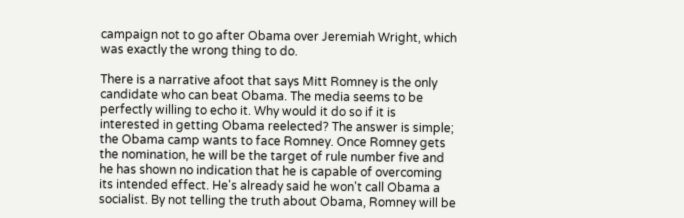campaign not to go after Obama over Jeremiah Wright, which was exactly the wrong thing to do.

There is a narrative afoot that says Mitt Romney is the only candidate who can beat Obama. The media seems to be perfectly willing to echo it. Why would it do so if it is interested in getting Obama reelected? The answer is simple; the Obama camp wants to face Romney. Once Romney gets the nomination, he will be the target of rule number five and he has shown no indication that he is capable of overcoming its intended effect. He's already said he won't call Obama a socialist. By not telling the truth about Obama, Romney will be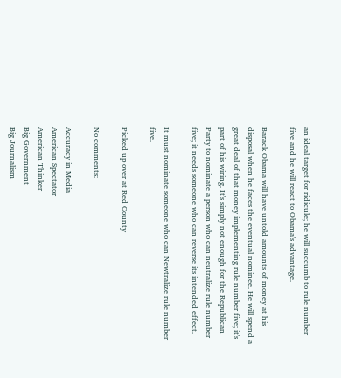an ideal target for ridicule; he will succumb to rule number five and he will react to Obama's advantage.

Barack Obama will have untold amounts of money at his disposal when he faces the eventual nominee. He will spend a great deal of that money implementing rule number five; it's part of his wiring. It's simply not enough for the Republican Party to nominate a person who can neutralize rule number five; it needs someone who can reverse its intended effect.

It must nominate someone who can Newtralize rule number five.

Picked up over at Red County

No comments:

Accuracy in Media
American Spectator
American Thinker
Big Government
Big Journalism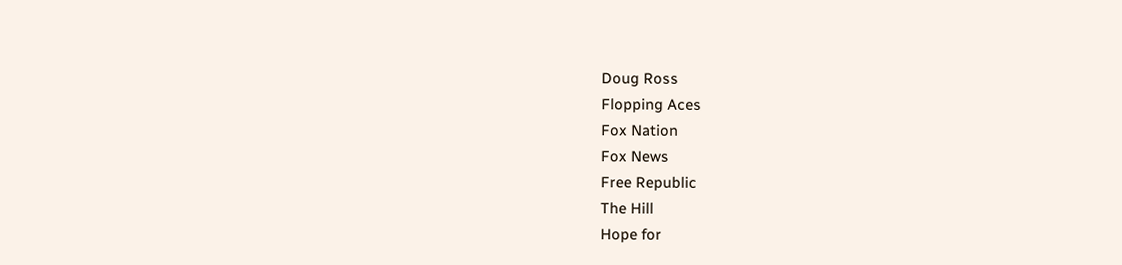Doug Ross
Flopping Aces
Fox Nation
Fox News
Free Republic
The Hill
Hope for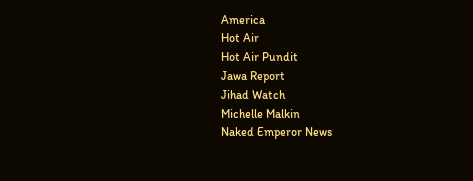America
Hot Air
Hot Air Pundit
Jawa Report
Jihad Watch
Michelle Malkin
Naked Emperor News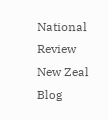National Review
New Zeal Blog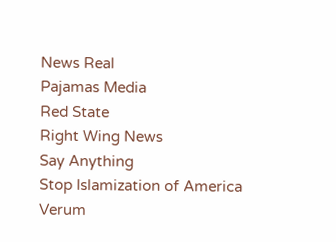News Real
Pajamas Media
Red State
Right Wing News
Say Anything
Stop Islamization of America
Verum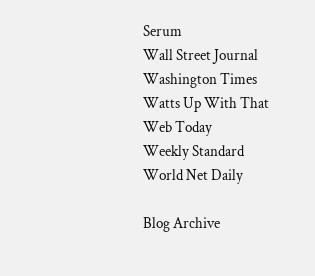Serum
Wall Street Journal
Washington Times
Watts Up With That
Web Today
Weekly Standard
World Net Daily

Blog Archive